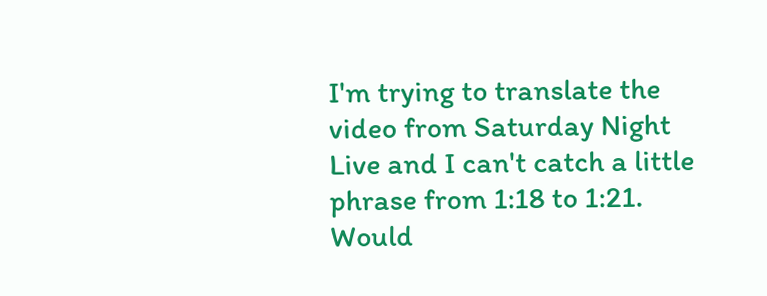I'm trying to translate the video from Saturday Night Live and I can't catch a little phrase from 1:18 to 1:21. Would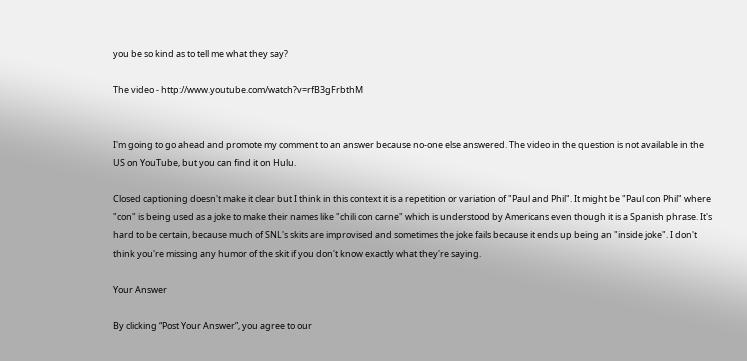you be so kind as to tell me what they say?

The video - http://www.youtube.com/watch?v=rfB3gFrbthM


I'm going to go ahead and promote my comment to an answer because no-one else answered. The video in the question is not available in the US on YouTube, but you can find it on Hulu.

Closed captioning doesn't make it clear but I think in this context it is a repetition or variation of "Paul and Phil". It might be "Paul con Phil" where "con" is being used as a joke to make their names like "chili con carne" which is understood by Americans even though it is a Spanish phrase. It's hard to be certain, because much of SNL's skits are improvised and sometimes the joke fails because it ends up being an "inside joke". I don't think you're missing any humor of the skit if you don't know exactly what they're saying.

Your Answer

By clicking “Post Your Answer”, you agree to our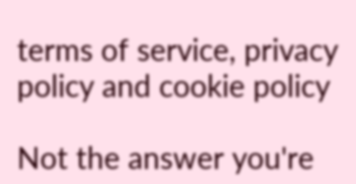terms of service, privacy policy and cookie policy

Not the answer you're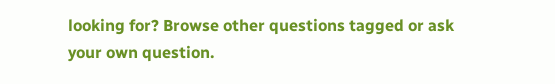looking for? Browse other questions tagged or ask your own question.